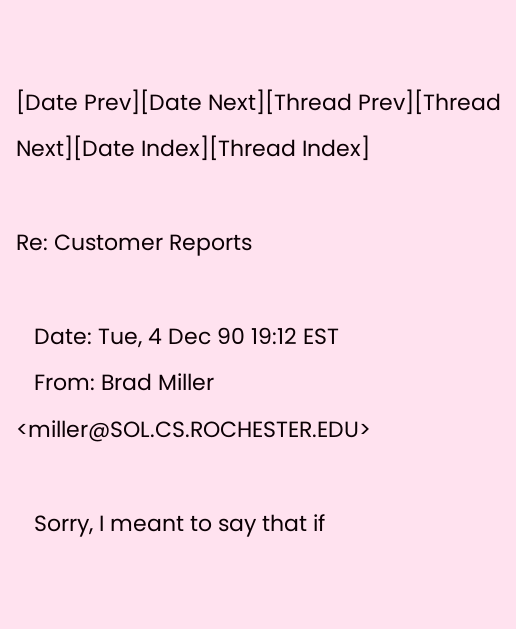[Date Prev][Date Next][Thread Prev][Thread Next][Date Index][Thread Index]

Re: Customer Reports

   Date: Tue, 4 Dec 90 19:12 EST
   From: Brad Miller <miller@SOL.CS.ROCHESTER.EDU>

   Sorry, I meant to say that if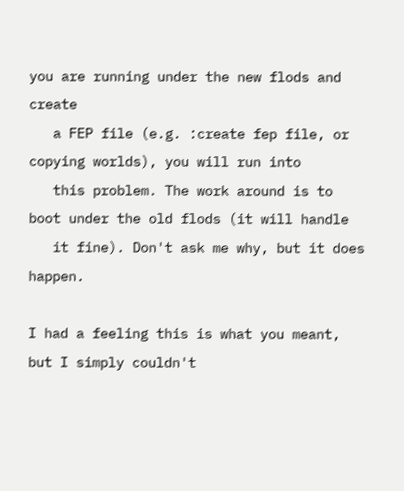you are running under the new flods and create
   a FEP file (e.g. :create fep file, or copying worlds), you will run into
   this problem. The work around is to boot under the old flods (it will handle
   it fine). Don't ask me why, but it does happen.

I had a feeling this is what you meant, but I simply couldn't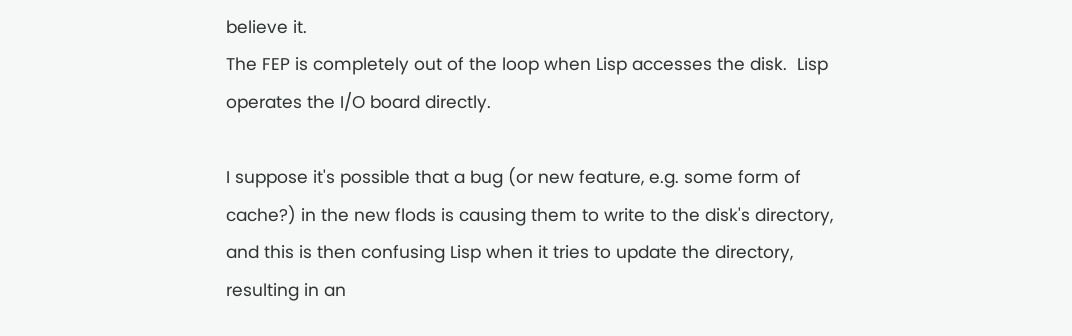believe it.
The FEP is completely out of the loop when Lisp accesses the disk.  Lisp
operates the I/O board directly.

I suppose it's possible that a bug (or new feature, e.g. some form of
cache?) in the new flods is causing them to write to the disk's directory,
and this is then confusing Lisp when it tries to update the directory,
resulting in an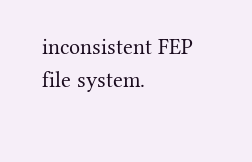inconsistent FEP file system.